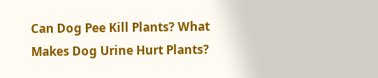Can Dog Pee Kill Plants? What Makes Dog Urine Hurt Plants?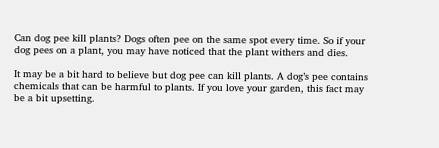Can dog pee kill plants? Dogs often pee on the same spot every time. So if your dog pees on a plant, you may have noticed that the plant withers and dies.

It may be a bit hard to believe but dog pee can kill plants. A dog’s pee contains chemicals that can be harmful to plants. If you love your garden, this fact may be a bit upsetting.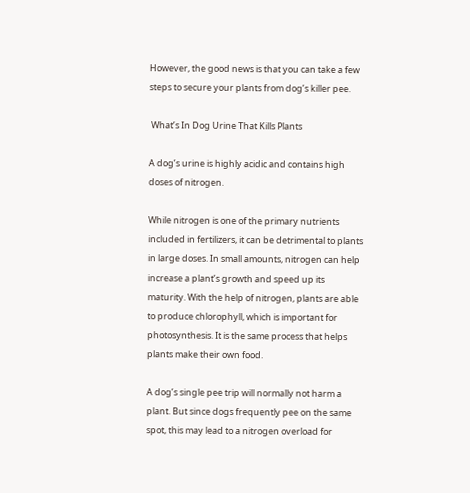However, the good news is that you can take a few steps to secure your plants from dog’s killer pee.

 What’s In Dog Urine That Kills Plants

A dog’s urine is highly acidic and contains high doses of nitrogen.

While nitrogen is one of the primary nutrients included in fertilizers, it can be detrimental to plants in large doses. In small amounts, nitrogen can help increase a plant’s growth and speed up its maturity. With the help of nitrogen, plants are able to produce chlorophyll, which is important for photosynthesis. It is the same process that helps plants make their own food.

A dog’s single pee trip will normally not harm a plant. But since dogs frequently pee on the same spot, this may lead to a nitrogen overload for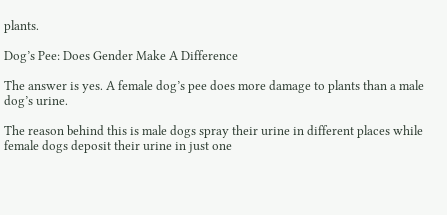plants.

Dog’s Pee: Does Gender Make A Difference

The answer is yes. A female dog’s pee does more damage to plants than a male dog’s urine.

The reason behind this is male dogs spray their urine in different places while female dogs deposit their urine in just one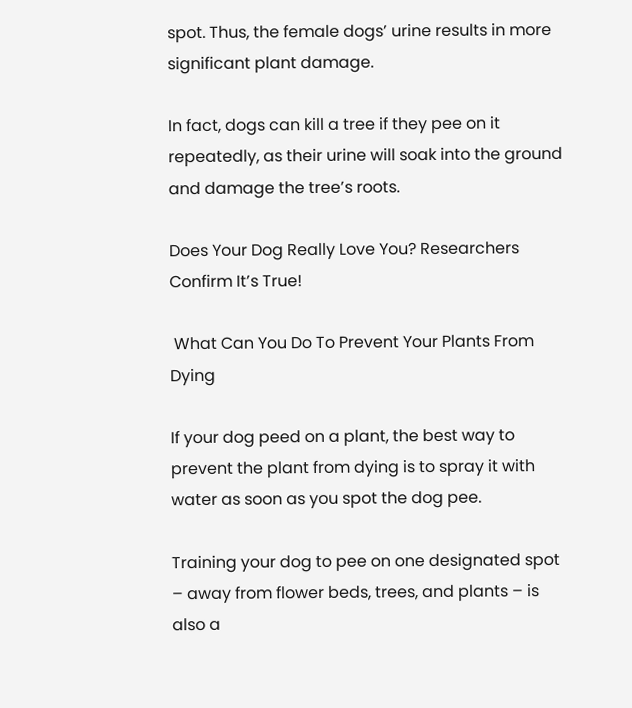spot. Thus, the female dogs’ urine results in more significant plant damage.

In fact, dogs can kill a tree if they pee on it repeatedly, as their urine will soak into the ground and damage the tree’s roots.

Does Your Dog Really Love You? Researchers Confirm It’s True!

 What Can You Do To Prevent Your Plants From Dying

If your dog peed on a plant, the best way to prevent the plant from dying is to spray it with water as soon as you spot the dog pee.

Training your dog to pee on one designated spot – away from flower beds, trees, and plants – is also a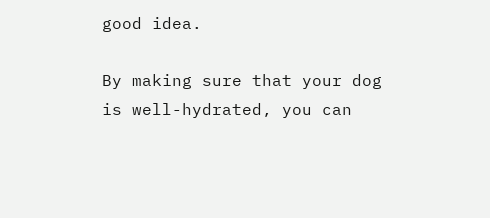good idea.

By making sure that your dog is well-hydrated, you can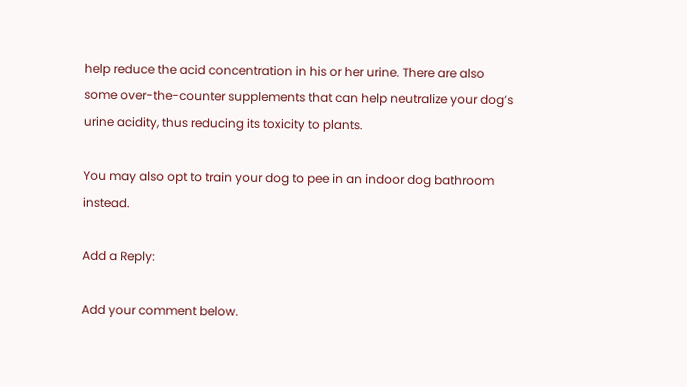help reduce the acid concentration in his or her urine. There are also some over-the-counter supplements that can help neutralize your dog’s urine acidity, thus reducing its toxicity to plants.

You may also opt to train your dog to pee in an indoor dog bathroom instead.

Add a Reply:

Add your comment below.